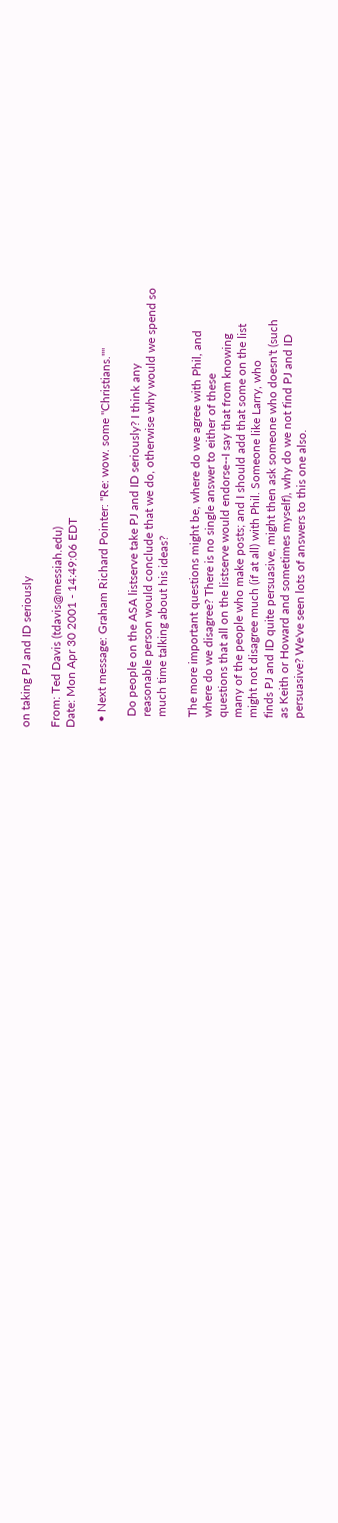on taking PJ and ID seriously

From: Ted Davis (tdavis@messiah.edu)
Date: Mon Apr 30 2001 - 14:49:06 EDT

  • Next message: Graham Richard Pointer: "Re: wow. some "Christians.""

    Do people on the ASA listserve take PJ and ID seriously? I think any
    reasonable person would conclude that we do, otherwise why would we spend so
    much time talking about his ideas?

    The more important questions might be, where do we agree with Phil, and
    where do we disagree? There is no single answer to either of these
    questions that all on the listserve would endorse--I say that from knowing
    many of the people who make posts; and I should add that some on the list
    might not disagree much (if at all) with Phil. Someone like Larry, who
    finds PJ and ID quite persuasive, might then ask someone who doesn't (such
    as Keith or Howard and sometimes myself), why do we not find PJ and ID
    persuasive? We've seen lots of answers to this one also.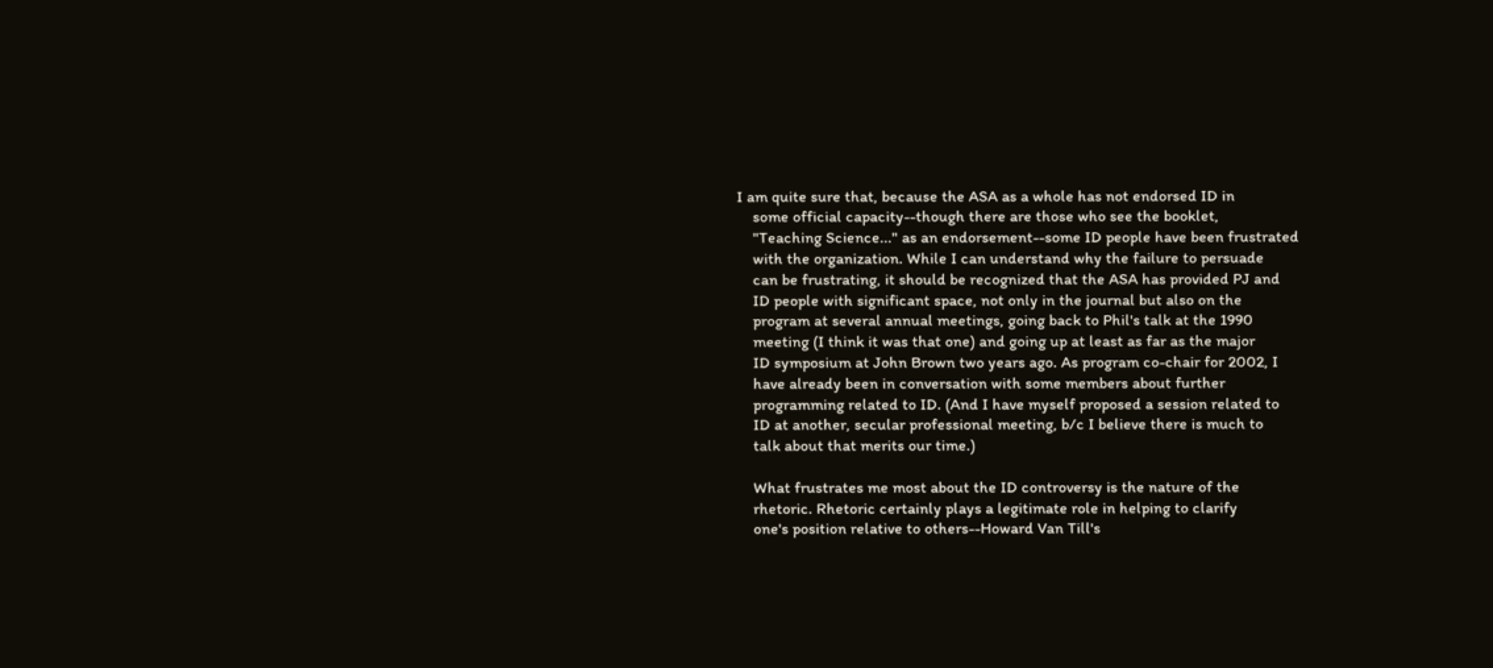I am quite sure that, because the ASA as a whole has not endorsed ID in
    some official capacity--though there are those who see the booklet,
    "Teaching Science..." as an endorsement--some ID people have been frustrated
    with the organization. While I can understand why the failure to persuade
    can be frustrating, it should be recognized that the ASA has provided PJ and
    ID people with significant space, not only in the journal but also on the
    program at several annual meetings, going back to Phil's talk at the 1990
    meeting (I think it was that one) and going up at least as far as the major
    ID symposium at John Brown two years ago. As program co-chair for 2002, I
    have already been in conversation with some members about further
    programming related to ID. (And I have myself proposed a session related to
    ID at another, secular professional meeting, b/c I believe there is much to
    talk about that merits our time.)

    What frustrates me most about the ID controversy is the nature of the
    rhetoric. Rhetoric certainly plays a legitimate role in helping to clarify
    one's position relative to others--Howard Van Till's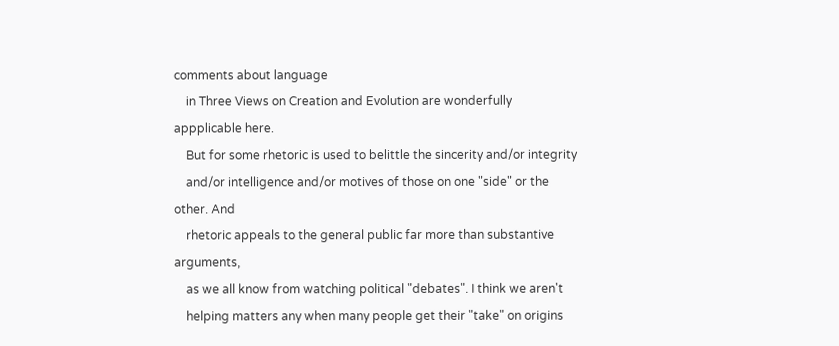comments about language
    in Three Views on Creation and Evolution are wonderfully appplicable here.
    But for some rhetoric is used to belittle the sincerity and/or integrity
    and/or intelligence and/or motives of those on one "side" or the other. And
    rhetoric appeals to the general public far more than substantive arguments,
    as we all know from watching political "debates". I think we aren't
    helping matters any when many people get their "take" on origins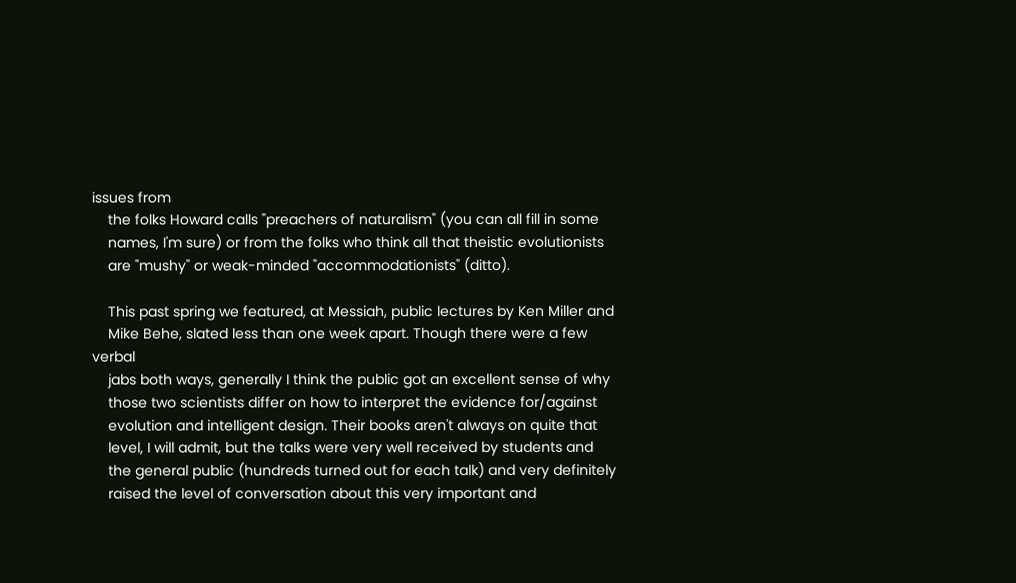issues from
    the folks Howard calls "preachers of naturalism" (you can all fill in some
    names, I'm sure) or from the folks who think all that theistic evolutionists
    are "mushy" or weak-minded "accommodationists" (ditto).

    This past spring we featured, at Messiah, public lectures by Ken Miller and
    Mike Behe, slated less than one week apart. Though there were a few verbal
    jabs both ways, generally I think the public got an excellent sense of why
    those two scientists differ on how to interpret the evidence for/against
    evolution and intelligent design. Their books aren't always on quite that
    level, I will admit, but the talks were very well received by students and
    the general public (hundreds turned out for each talk) and very definitely
    raised the level of conversation about this very important and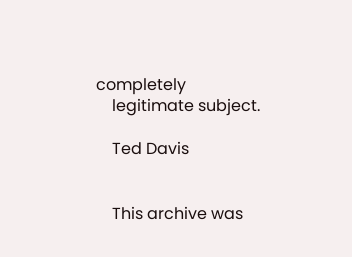completely
    legitimate subject.

    Ted Davis


    This archive was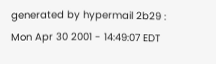generated by hypermail 2b29 : Mon Apr 30 2001 - 14:49:07 EDT